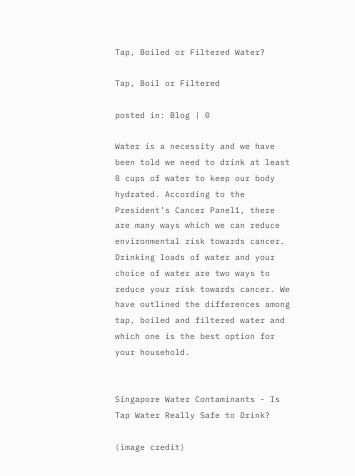Tap, Boiled or Filtered Water?

Tap, Boil or Filtered

posted in: Blog | 0

Water is a necessity and we have been told we need to drink at least 8 cups of water to keep our body hydrated. According to the President’s Cancer Panel1, there are many ways which we can reduce environmental risk towards cancer. Drinking loads of water and your choice of water are two ways to reduce your risk towards cancer. We have outlined the differences among tap, boiled and filtered water and which one is the best option for your household.


Singapore Water Contaminants - Is Tap Water Really Safe to Drink?

(image credit)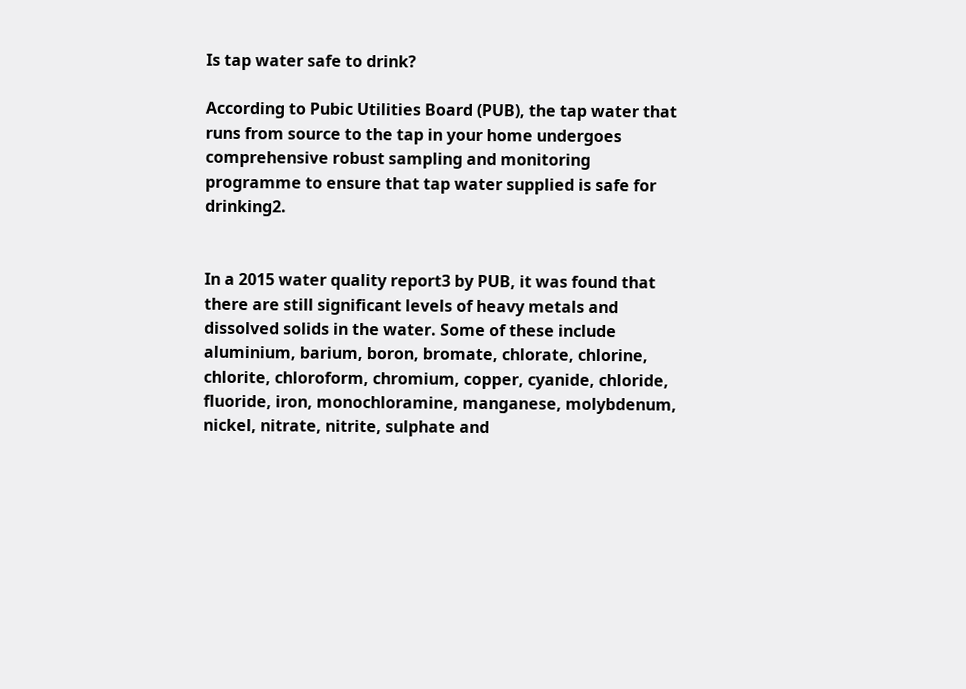Is tap water safe to drink?

According to Pubic Utilities Board (PUB), the tap water that runs from source to the tap in your home undergoes comprehensive robust sampling and monitoring programme to ensure that tap water supplied is safe for drinking2.


In a 2015 water quality report3 by PUB, it was found that there are still significant levels of heavy metals and dissolved solids in the water. Some of these include aluminium, barium, boron, bromate, chlorate, chlorine, chlorite, chloroform, chromium, copper, cyanide, chloride, fluoride, iron, monochloramine, manganese, molybdenum, nickel, nitrate, nitrite, sulphate and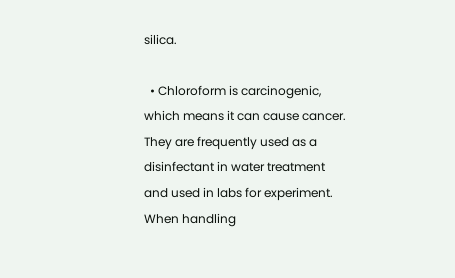silica.

  • Chloroform is carcinogenic, which means it can cause cancer. They are frequently used as a disinfectant in water treatment and used in labs for experiment. When handling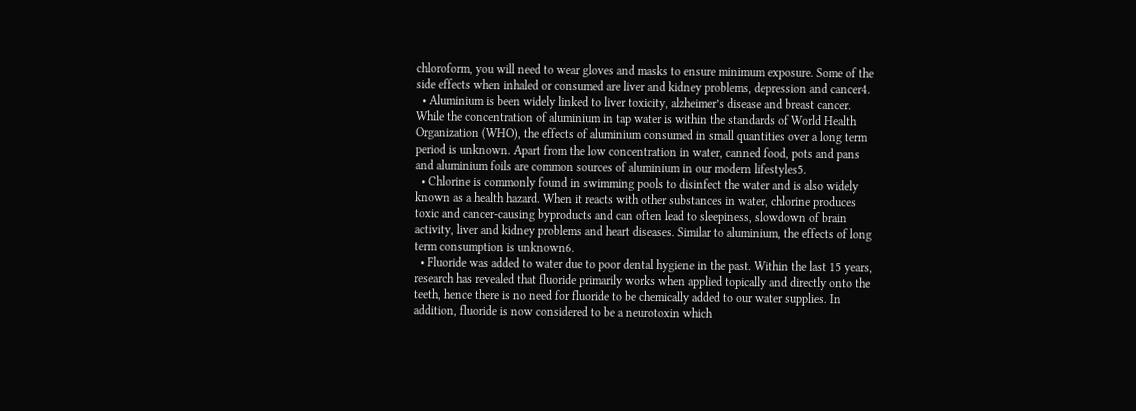chloroform, you will need to wear gloves and masks to ensure minimum exposure. Some of the side effects when inhaled or consumed are liver and kidney problems, depression and cancer4.
  • Aluminium is been widely linked to liver toxicity, alzheimer’s disease and breast cancer. While the concentration of aluminium in tap water is within the standards of World Health Organization (WHO), the effects of aluminium consumed in small quantities over a long term period is unknown. Apart from the low concentration in water, canned food, pots and pans and aluminium foils are common sources of aluminium in our modern lifestyles5.
  • Chlorine is commonly found in swimming pools to disinfect the water and is also widely known as a health hazard. When it reacts with other substances in water, chlorine produces toxic and cancer-causing byproducts and can often lead to sleepiness, slowdown of brain activity, liver and kidney problems and heart diseases. Similar to aluminium, the effects of long term consumption is unknown6.
  • Fluoride was added to water due to poor dental hygiene in the past. Within the last 15 years, research has revealed that fluoride primarily works when applied topically and directly onto the teeth, hence there is no need for fluoride to be chemically added to our water supplies. In addition, fluoride is now considered to be a neurotoxin which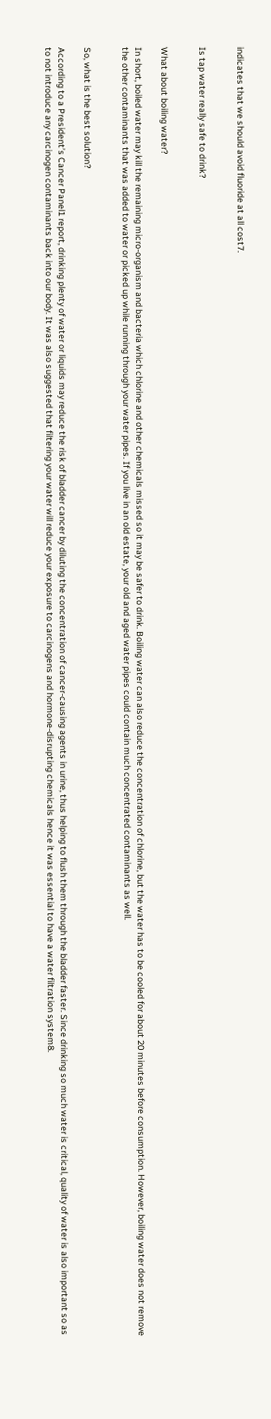indicates that we should avoid fluoride at all cost7.


Is tap water really safe to drink?


What about boiling water?

In short, boiled water may kill the remaining micro-organism and bacteria which chlorine and other chemicals missed so it may be safer to drink. Boiling water can also reduce the concentration of chlorine, but the water has to be cooled for about 20 minutes before consumption. However, boiling water does not remove the other contaminants that was added to water or picked up while running through your water pipes. If you live in an old estate, your old and aged water pipes could contain much concentrated contaminants as well.


So, what is the best solution?

According to a President’s Cancer Panel1 report, drinking plenty of water or liquids may reduce the risk of bladder cancer by diluting the concentration of cancer-causing agents in urine, thus helping to flush them through the bladder faster. Since drinking so much water is critical, quality of water is also important so as to not introduce any carcinogen contaminants back into our body. It was also suggested that filtering your water will reduce your exposure to carcinogens and hormone-disrupting chemicals hence it was essential to have a water filtration system8.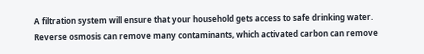A filtration system will ensure that your household gets access to safe drinking water. Reverse osmosis can remove many contaminants, which activated carbon can remove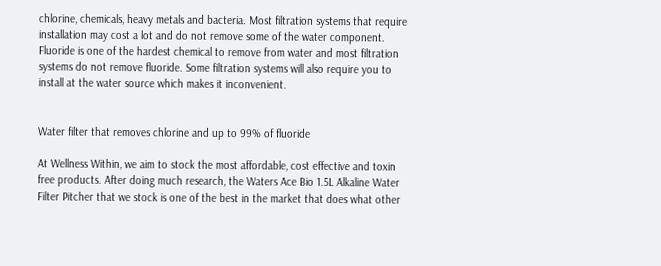chlorine, chemicals, heavy metals and bacteria. Most filtration systems that require installation may cost a lot and do not remove some of the water component. Fluoride is one of the hardest chemical to remove from water and most filtration systems do not remove fluoride. Some filtration systems will also require you to install at the water source which makes it inconvenient.


Water filter that removes chlorine and up to 99% of fluoride

At Wellness Within, we aim to stock the most affordable, cost effective and toxin free products. After doing much research, the Waters Ace Bio 1.5L Alkaline Water Filter Pitcher that we stock is one of the best in the market that does what other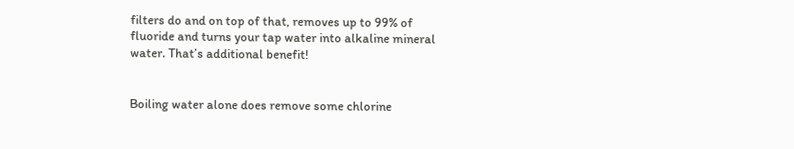filters do and on top of that, removes up to 99% of fluoride and turns your tap water into alkaline mineral water. That’s additional benefit!


Boiling water alone does remove some chlorine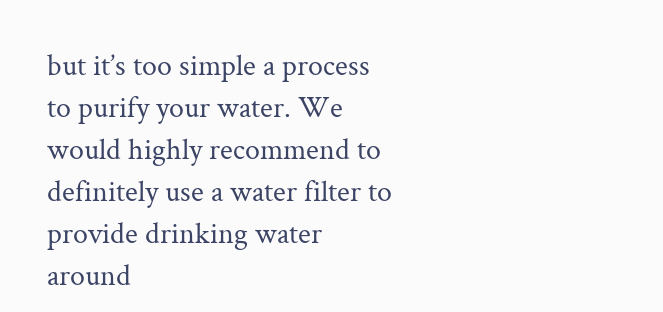but it’s too simple a process to purify your water. We would highly recommend to definitely use a water filter to provide drinking water around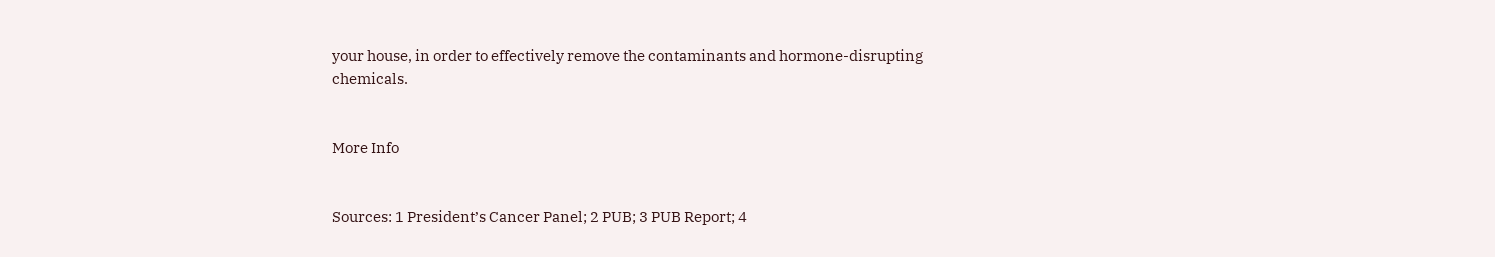your house, in order to effectively remove the contaminants and hormone-disrupting chemicals.


More Info


Sources: 1 President’s Cancer Panel; 2 PUB; 3 PUB Report; 4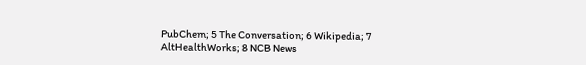PubChem; 5 The Conversation; 6 Wikipedia; 7 AltHealthWorks; 8 NCB News